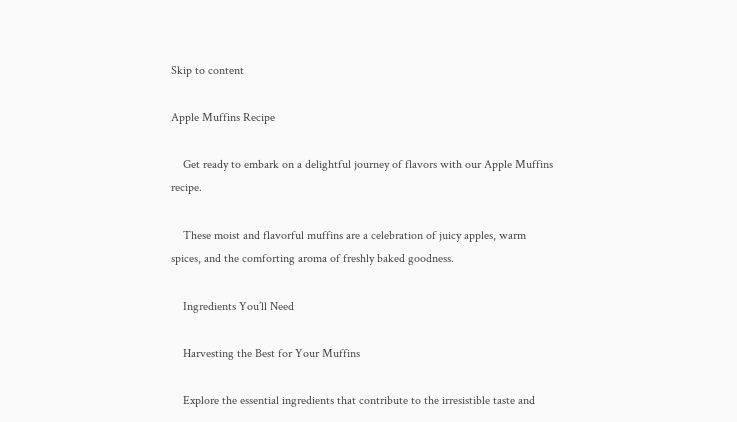Skip to content

Apple Muffins Recipe

    Get ready to embark on a delightful journey of flavors with our Apple Muffins recipe.

    These moist and flavorful muffins are a celebration of juicy apples, warm spices, and the comforting aroma of freshly baked goodness.

    Ingredients You’ll Need

    Harvesting the Best for Your Muffins

    Explore the essential ingredients that contribute to the irresistible taste and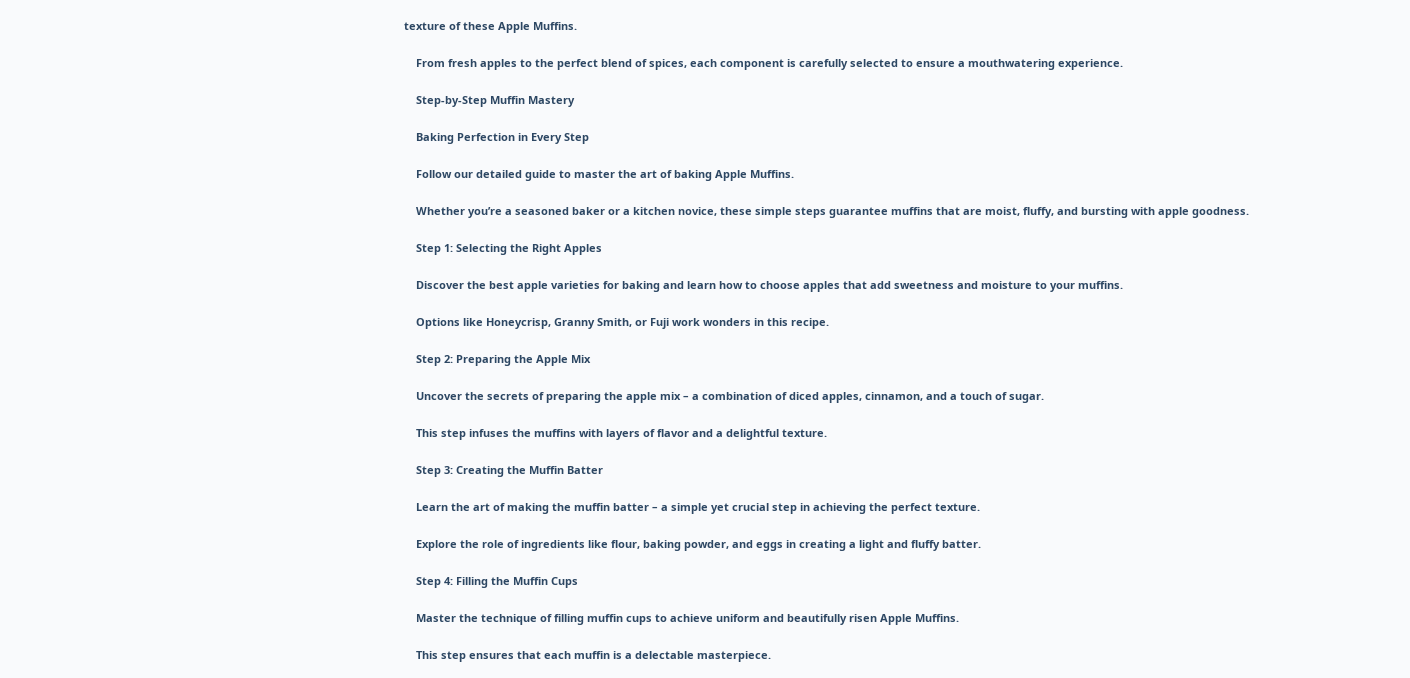texture of these Apple Muffins.

    From fresh apples to the perfect blend of spices, each component is carefully selected to ensure a mouthwatering experience.

    Step-by-Step Muffin Mastery

    Baking Perfection in Every Step

    Follow our detailed guide to master the art of baking Apple Muffins.

    Whether you’re a seasoned baker or a kitchen novice, these simple steps guarantee muffins that are moist, fluffy, and bursting with apple goodness.

    Step 1: Selecting the Right Apples

    Discover the best apple varieties for baking and learn how to choose apples that add sweetness and moisture to your muffins.

    Options like Honeycrisp, Granny Smith, or Fuji work wonders in this recipe.

    Step 2: Preparing the Apple Mix

    Uncover the secrets of preparing the apple mix – a combination of diced apples, cinnamon, and a touch of sugar.

    This step infuses the muffins with layers of flavor and a delightful texture.

    Step 3: Creating the Muffin Batter

    Learn the art of making the muffin batter – a simple yet crucial step in achieving the perfect texture.

    Explore the role of ingredients like flour, baking powder, and eggs in creating a light and fluffy batter.

    Step 4: Filling the Muffin Cups

    Master the technique of filling muffin cups to achieve uniform and beautifully risen Apple Muffins.

    This step ensures that each muffin is a delectable masterpiece.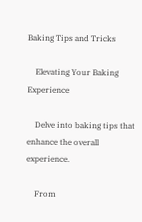Baking Tips and Tricks

    Elevating Your Baking Experience

    Delve into baking tips that enhance the overall experience.

    From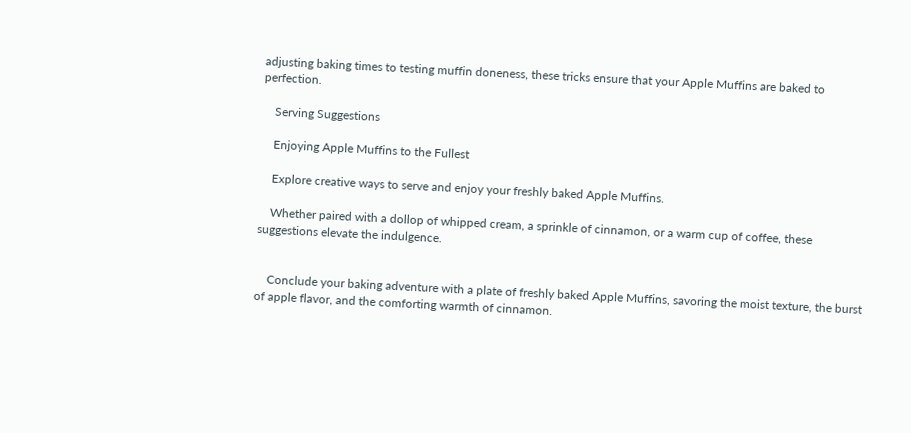adjusting baking times to testing muffin doneness, these tricks ensure that your Apple Muffins are baked to perfection.

    Serving Suggestions

    Enjoying Apple Muffins to the Fullest

    Explore creative ways to serve and enjoy your freshly baked Apple Muffins.

    Whether paired with a dollop of whipped cream, a sprinkle of cinnamon, or a warm cup of coffee, these suggestions elevate the indulgence.


    Conclude your baking adventure with a plate of freshly baked Apple Muffins, savoring the moist texture, the burst of apple flavor, and the comforting warmth of cinnamon.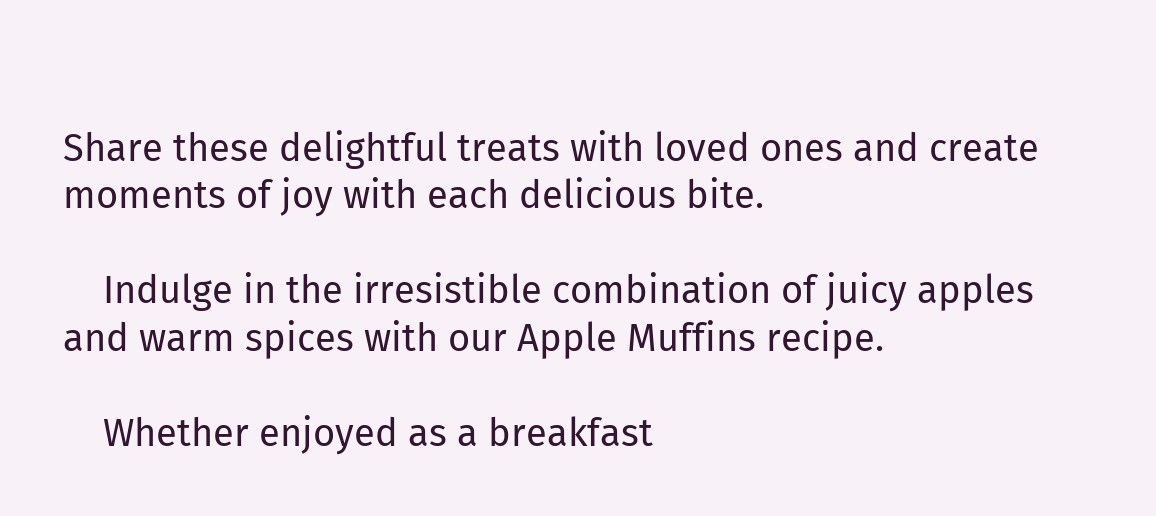Share these delightful treats with loved ones and create moments of joy with each delicious bite.

    Indulge in the irresistible combination of juicy apples and warm spices with our Apple Muffins recipe.

    Whether enjoyed as a breakfast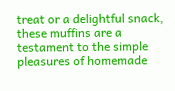treat or a delightful snack, these muffins are a testament to the simple pleasures of homemade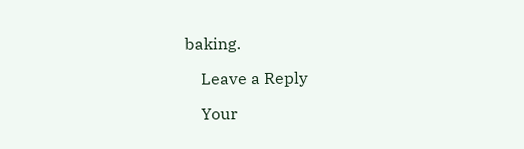baking.

    Leave a Reply

    Your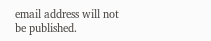email address will not be published.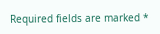Required fields are marked *